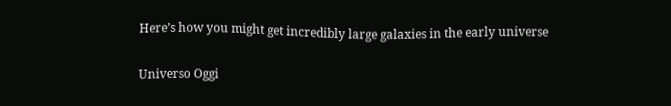Here’s how you might get incredibly large galaxies in the early universe

Universo Oggi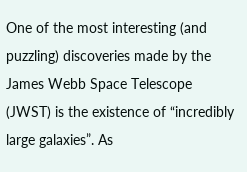One of the most interesting (and puzzling) discoveries made by the James Webb Space Telescope (JWST) is the existence of “incredibly large galaxies”. As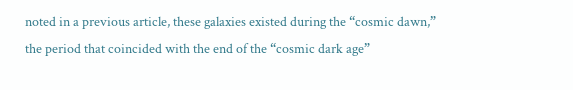noted in a previous article, these galaxies existed during the “cosmic dawn,” the period that coincided with the end of the “cosmic dark age”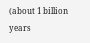(about 1 billion years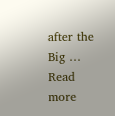after the Big … Read more